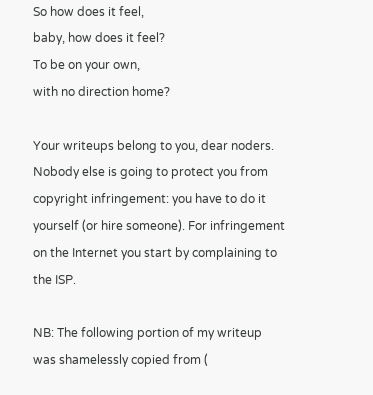So how does it feel,
baby, how does it feel?
To be on your own,
with no direction home?

Your writeups belong to you, dear noders. Nobody else is going to protect you from copyright infringement: you have to do it yourself (or hire someone). For infringement on the Internet you start by complaining to the ISP.

NB: The following portion of my writeup was shamelessly copied from (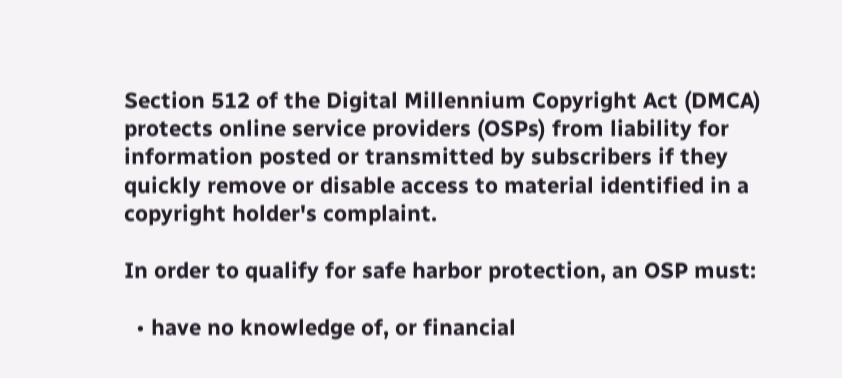Section 512 of the Digital Millennium Copyright Act (DMCA) protects online service providers (OSPs) from liability for information posted or transmitted by subscribers if they quickly remove or disable access to material identified in a copyright holder's complaint.

In order to qualify for safe harbor protection, an OSP must:

  • have no knowledge of, or financial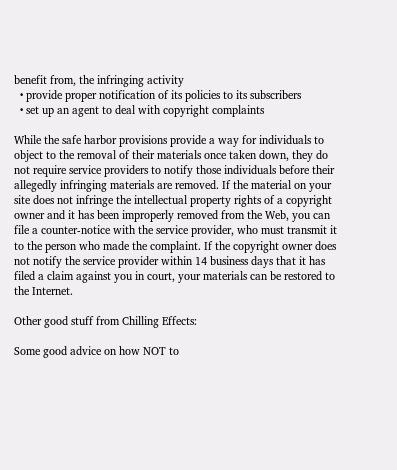benefit from, the infringing activity
  • provide proper notification of its policies to its subscribers
  • set up an agent to deal with copyright complaints

While the safe harbor provisions provide a way for individuals to object to the removal of their materials once taken down, they do not require service providers to notify those individuals before their allegedly infringing materials are removed. If the material on your site does not infringe the intellectual property rights of a copyright owner and it has been improperly removed from the Web, you can file a counter-notice with the service provider, who must transmit it to the person who made the complaint. If the copyright owner does not notify the service provider within 14 business days that it has filed a claim against you in court, your materials can be restored to the Internet.

Other good stuff from Chilling Effects:

Some good advice on how NOT to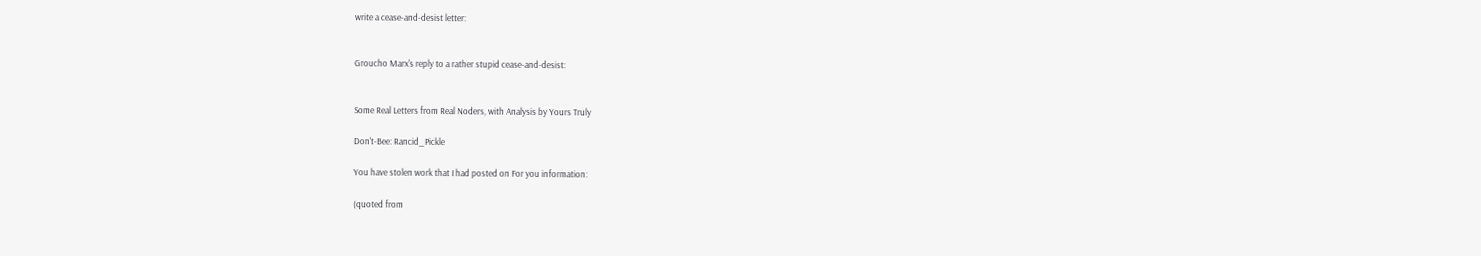write a cease-and-desist letter:


Groucho Marx's reply to a rather stupid cease-and-desist:


Some Real Letters from Real Noders, with Analysis by Yours Truly

Don't-Bee: Rancid_Pickle

You have stolen work that I had posted on For you information:

(quoted from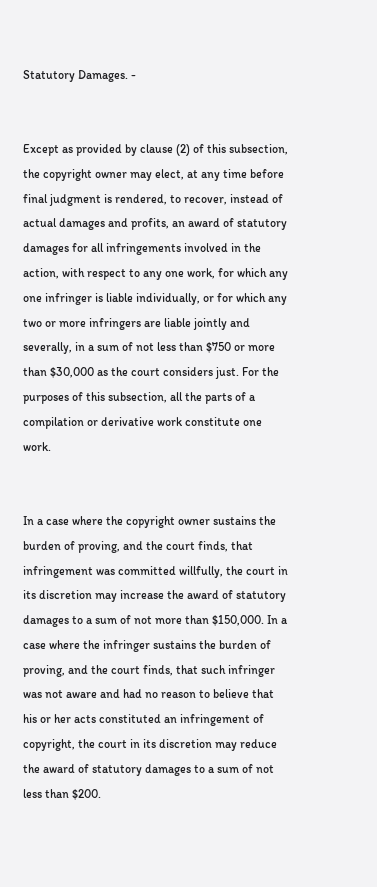Statutory Damages. -


Except as provided by clause (2) of this subsection, the copyright owner may elect, at any time before final judgment is rendered, to recover, instead of actual damages and profits, an award of statutory damages for all infringements involved in the action, with respect to any one work, for which any one infringer is liable individually, or for which any two or more infringers are liable jointly and severally, in a sum of not less than $750 or more than $30,000 as the court considers just. For the purposes of this subsection, all the parts of a compilation or derivative work constitute one work.


In a case where the copyright owner sustains the burden of proving, and the court finds, that infringement was committed willfully, the court in its discretion may increase the award of statutory damages to a sum of not more than $150,000. In a case where the infringer sustains the burden of proving, and the court finds, that such infringer was not aware and had no reason to believe that his or her acts constituted an infringement of copyright, the court in its discretion may reduce the award of statutory damages to a sum of not less than $200.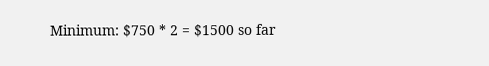Minimum: $750 * 2 = $1500 so far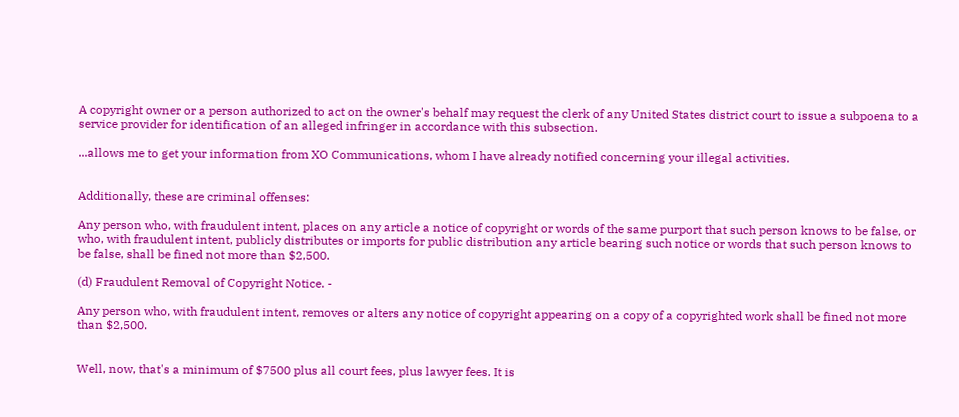A copyright owner or a person authorized to act on the owner's behalf may request the clerk of any United States district court to issue a subpoena to a service provider for identification of an alleged infringer in accordance with this subsection.

...allows me to get your information from XO Communications, whom I have already notified concerning your illegal activities.


Additionally, these are criminal offenses:

Any person who, with fraudulent intent, places on any article a notice of copyright or words of the same purport that such person knows to be false, or who, with fraudulent intent, publicly distributes or imports for public distribution any article bearing such notice or words that such person knows to be false, shall be fined not more than $2,500.

(d) Fraudulent Removal of Copyright Notice. -

Any person who, with fraudulent intent, removes or alters any notice of copyright appearing on a copy of a copyrighted work shall be fined not more than $2,500.


Well, now, that's a minimum of $7500 plus all court fees, plus lawyer fees. It is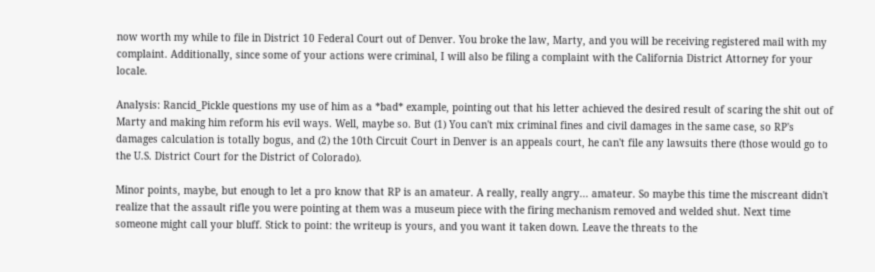now worth my while to file in District 10 Federal Court out of Denver. You broke the law, Marty, and you will be receiving registered mail with my complaint. Additionally, since some of your actions were criminal, I will also be filing a complaint with the California District Attorney for your locale.

Analysis: Rancid_Pickle questions my use of him as a *bad* example, pointing out that his letter achieved the desired result of scaring the shit out of Marty and making him reform his evil ways. Well, maybe so. But (1) You can't mix criminal fines and civil damages in the same case, so RP's damages calculation is totally bogus, and (2) the 10th Circuit Court in Denver is an appeals court, he can't file any lawsuits there (those would go to the U.S. District Court for the District of Colorado).

Minor points, maybe, but enough to let a pro know that RP is an amateur. A really, really angry... amateur. So maybe this time the miscreant didn't realize that the assault rifle you were pointing at them was a museum piece with the firing mechanism removed and welded shut. Next time someone might call your bluff. Stick to point: the writeup is yours, and you want it taken down. Leave the threats to the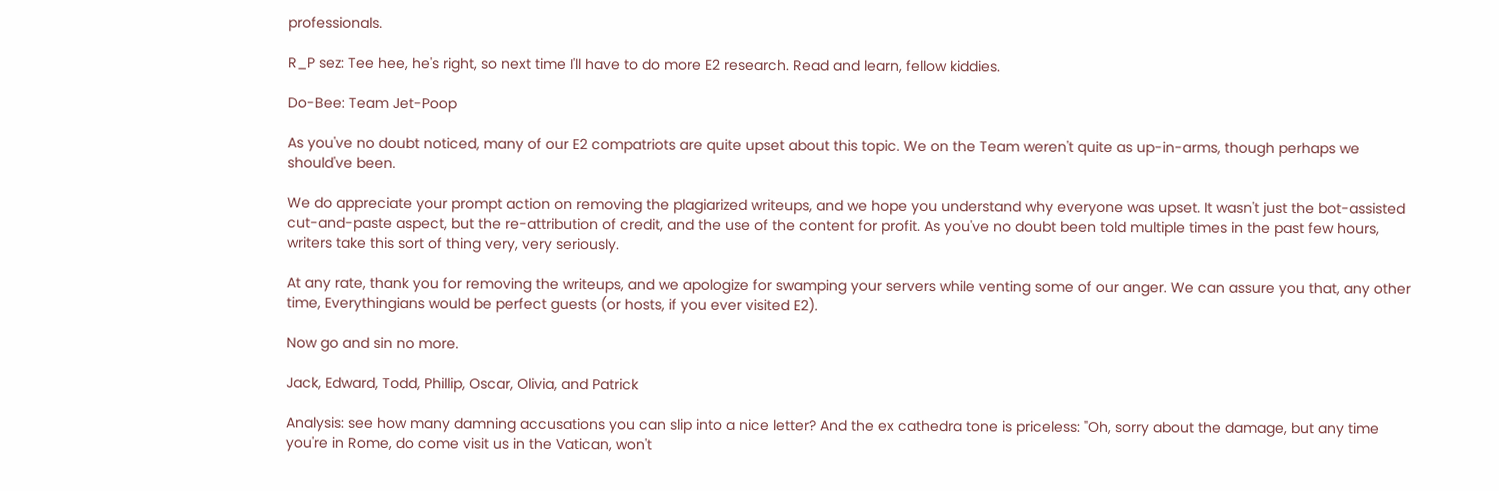professionals.

R_P sez: Tee hee, he's right, so next time I'll have to do more E2 research. Read and learn, fellow kiddies.

Do-Bee: Team Jet-Poop

As you've no doubt noticed, many of our E2 compatriots are quite upset about this topic. We on the Team weren't quite as up-in-arms, though perhaps we should've been.

We do appreciate your prompt action on removing the plagiarized writeups, and we hope you understand why everyone was upset. It wasn't just the bot-assisted cut-and-paste aspect, but the re-attribution of credit, and the use of the content for profit. As you've no doubt been told multiple times in the past few hours, writers take this sort of thing very, very seriously.

At any rate, thank you for removing the writeups, and we apologize for swamping your servers while venting some of our anger. We can assure you that, any other time, Everythingians would be perfect guests (or hosts, if you ever visited E2).

Now go and sin no more.

Jack, Edward, Todd, Phillip, Oscar, Olivia, and Patrick

Analysis: see how many damning accusations you can slip into a nice letter? And the ex cathedra tone is priceless: "Oh, sorry about the damage, but any time you're in Rome, do come visit us in the Vatican, won't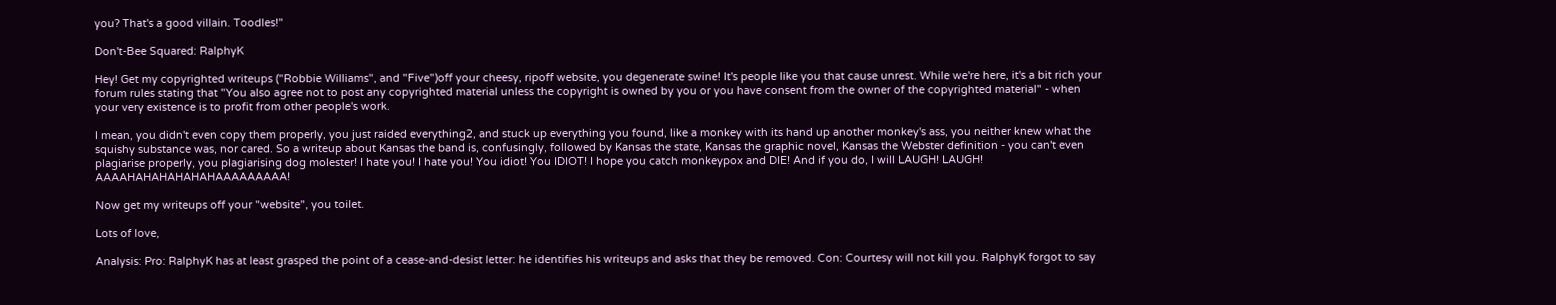you? That's a good villain. Toodles!"

Don't-Bee Squared: RalphyK

Hey! Get my copyrighted writeups ("Robbie Williams", and "Five")off your cheesy, ripoff website, you degenerate swine! It's people like you that cause unrest. While we're here, it's a bit rich your forum rules stating that "You also agree not to post any copyrighted material unless the copyright is owned by you or you have consent from the owner of the copyrighted material" - when your very existence is to profit from other people's work.

I mean, you didn't even copy them properly, you just raided everything2, and stuck up everything you found, like a monkey with its hand up another monkey's ass, you neither knew what the squishy substance was, nor cared. So a writeup about Kansas the band is, confusingly, followed by Kansas the state, Kansas the graphic novel, Kansas the Webster definition - you can't even plagiarise properly, you plagiarising dog molester! I hate you! I hate you! You idiot! You IDIOT! I hope you catch monkeypox and DIE! And if you do, I will LAUGH! LAUGH! AAAAHAHAHAHAHAHAAAAAAAAA!

Now get my writeups off your "website", you toilet.

Lots of love,

Analysis: Pro: RalphyK has at least grasped the point of a cease-and-desist letter: he identifies his writeups and asks that they be removed. Con: Courtesy will not kill you. RalphyK forgot to say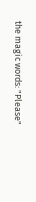the magic words: "Please"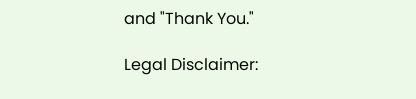and "Thank You."

Legal Disclaimer: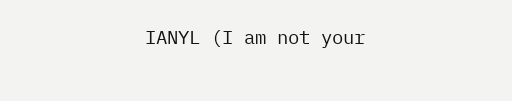IANYL (I am not your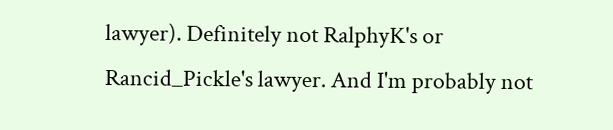lawyer). Definitely not RalphyK's or Rancid_Pickle's lawyer. And I'm probably not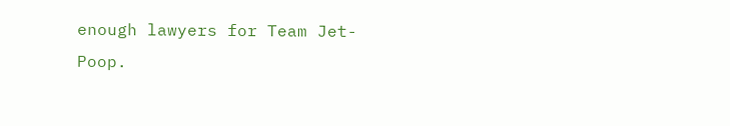enough lawyers for Team Jet-Poop.